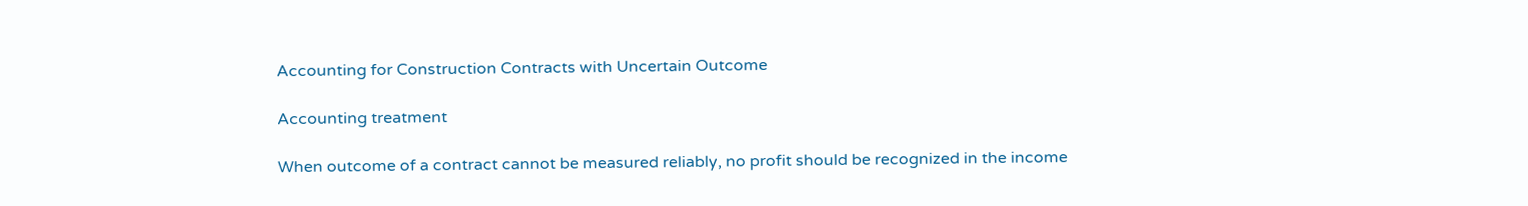Accounting for Construction Contracts with Uncertain Outcome

Accounting treatment

When outcome of a contract cannot be measured reliably, no profit should be recognized in the income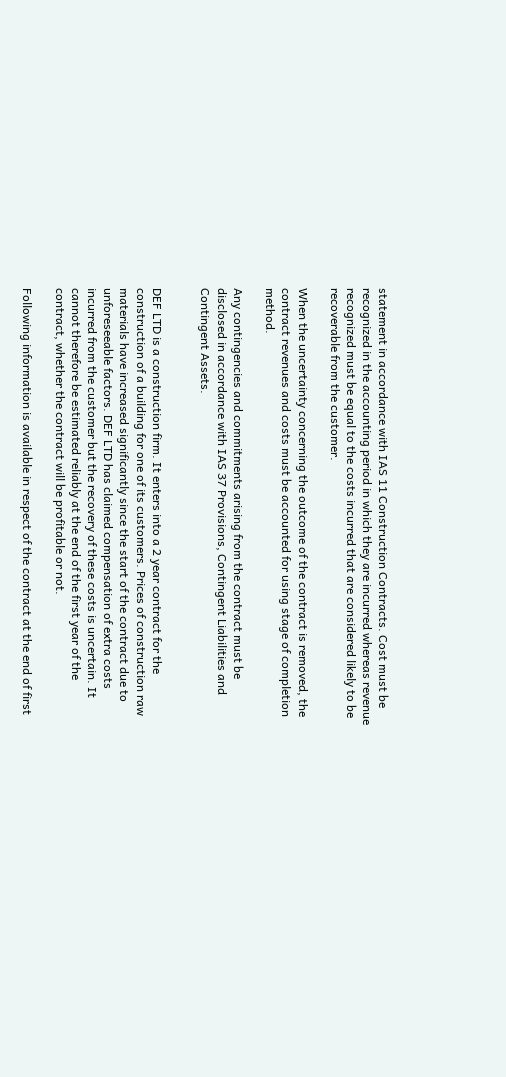statement in accordance with IAS 11 Construction Contracts. Cost must be recognized in the accounting period in which they are incurred whereas revenue recognized must be equal to the costs incurred that are considered likely to be recoverable from the customer.

When the uncertainty concerning the outcome of the contract is removed, the contract revenues and costs must be accounted for using stage of completion method.

Any contingencies and commitments arising from the contract must be disclosed in accordance with IAS 37 Provisions, Contingent Liabilities and Contingent Assets.


DEF LTD is a construction firm. It enters into a 2 year contract for the construction of a building for one of its customers. Prices of construction raw materials have increased significantly since the start of the contract due to unforeseeable factors. DEF LTD has claimed compensation of extra costs incurred from the customer but the recovery of these costs is uncertain. It cannot therefore be estimated reliably at the end of the first year of the contract, whether the contract will be profitable or not.

Following information is available in respect of the contract at the end of first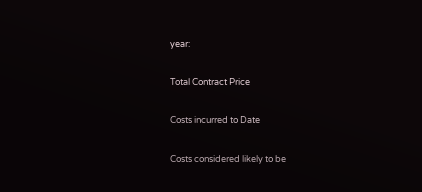year:


Total Contract Price


Costs incurred to Date


Costs considered likely to be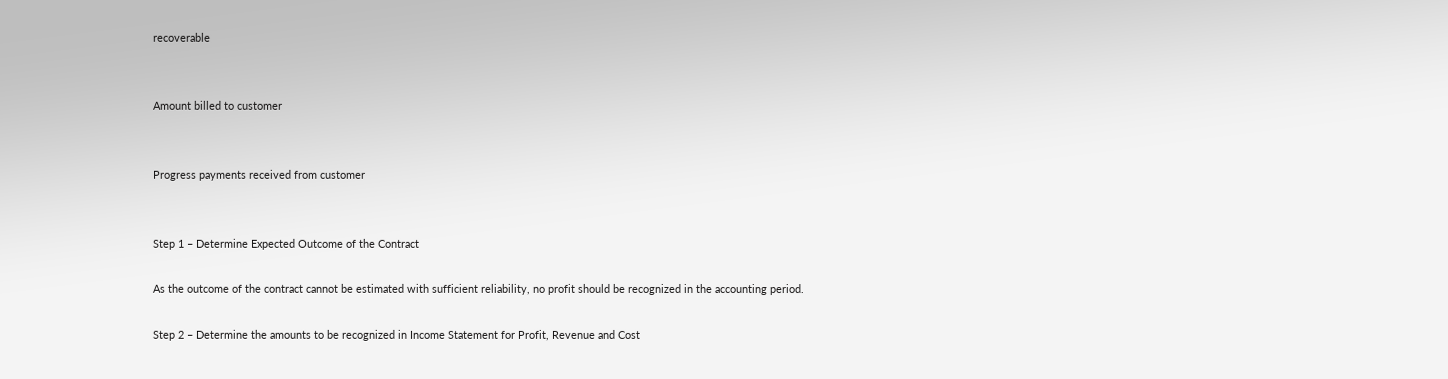recoverable


Amount billed to customer


Progress payments received from customer


Step 1 – Determine Expected Outcome of the Contract

As the outcome of the contract cannot be estimated with sufficient reliability, no profit should be recognized in the accounting period.

Step 2 – Determine the amounts to be recognized in Income Statement for Profit, Revenue and Cost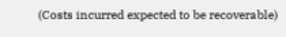(Costs incurred expected to be recoverable)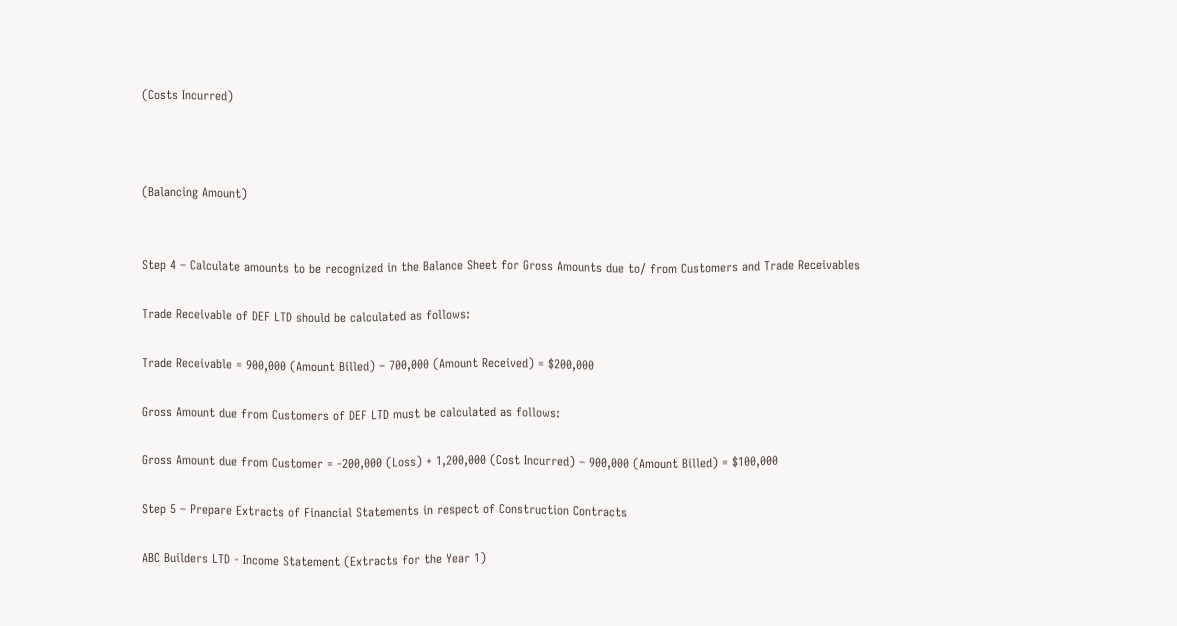(Costs Incurred)



(Balancing Amount)


Step 4 – Calculate amounts to be recognized in the Balance Sheet for Gross Amounts due to/ from Customers and Trade Receivables

Trade Receivable of DEF LTD should be calculated as follows:

Trade Receivable = 900,000 (Amount Billed) – 700,000 (Amount Received) = $200,000

Gross Amount due from Customers of DEF LTD must be calculated as follows:

Gross Amount due from Customer = -200,000 (Loss) + 1,200,000 (Cost Incurred) – 900,000 (Amount Billed) = $100,000

Step 5 – Prepare Extracts of Financial Statements in respect of Construction Contracts

ABC Builders LTD - Income Statement (Extracts for the Year 1)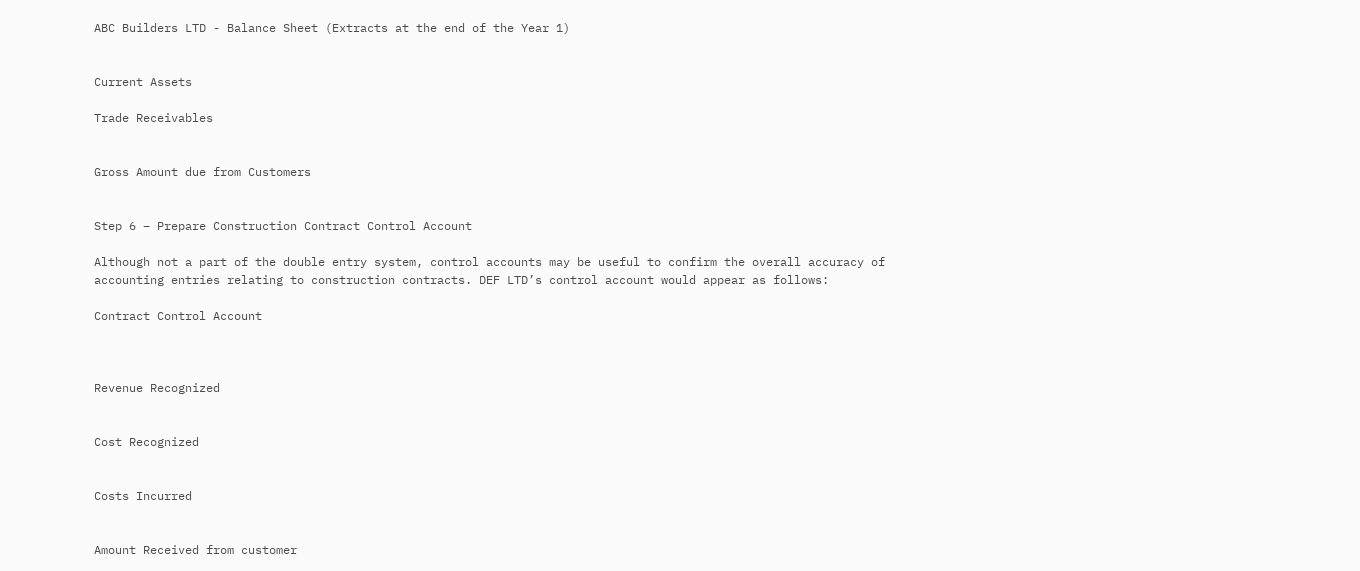ABC Builders LTD - Balance Sheet (Extracts at the end of the Year 1)


Current Assets

Trade Receivables


Gross Amount due from Customers


Step 6 – Prepare Construction Contract Control Account

Although not a part of the double entry system, control accounts may be useful to confirm the overall accuracy of accounting entries relating to construction contracts. DEF LTD’s control account would appear as follows:

Contract Control Account



Revenue Recognized


Cost Recognized


Costs Incurred


Amount Received from customer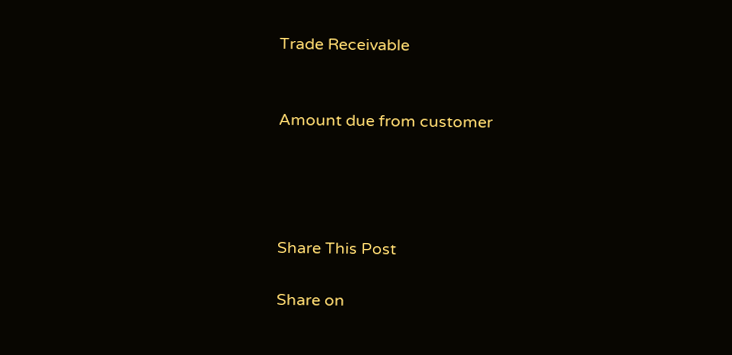Trade Receivable


Amount due from customer




Share This Post

Share on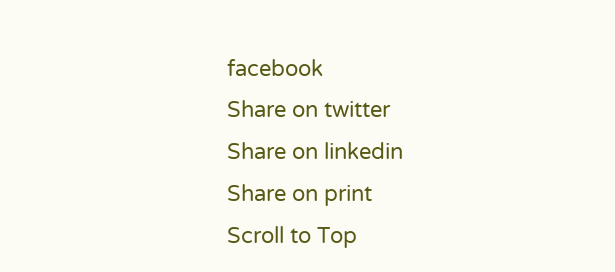facebook
Share on twitter
Share on linkedin
Share on print
Scroll to Top